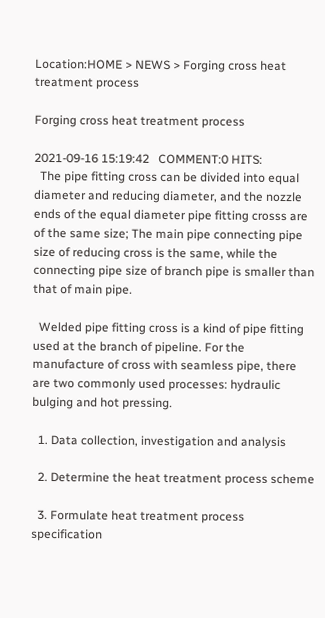Location:HOME > NEWS > Forging cross heat treatment process

Forging cross heat treatment process

2021-09-16 15:19:42   COMMENT:0 HITS:
  The pipe fitting cross can be divided into equal diameter and reducing diameter, and the nozzle ends of the equal diameter pipe fitting crosss are of the same size; The main pipe connecting pipe size of reducing cross is the same, while the connecting pipe size of branch pipe is smaller than that of main pipe.

  Welded pipe fitting cross is a kind of pipe fitting used at the branch of pipeline. For the manufacture of cross with seamless pipe, there are two commonly used processes: hydraulic bulging and hot pressing.

  1. Data collection, investigation and analysis

  2. Determine the heat treatment process scheme

  3. Formulate heat treatment process specification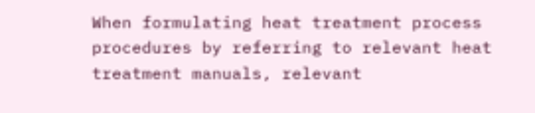When formulating heat treatment process procedures by referring to relevant heat treatment manuals, relevant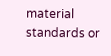material standards or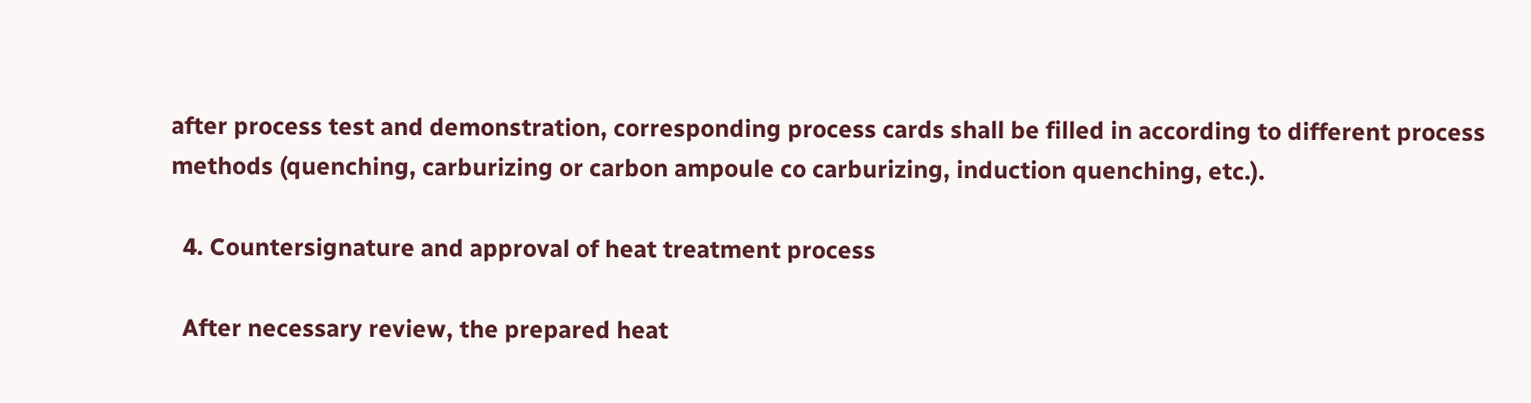after process test and demonstration, corresponding process cards shall be filled in according to different process methods (quenching, carburizing or carbon ampoule co carburizing, induction quenching, etc.).

  4. Countersignature and approval of heat treatment process

  After necessary review, the prepared heat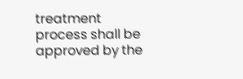treatment process shall be approved by the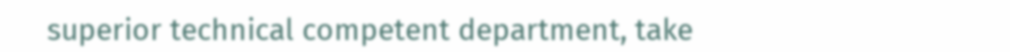superior technical competent department, take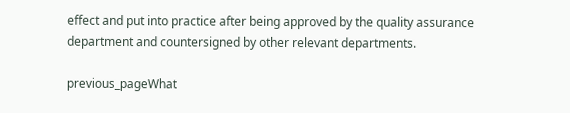effect and put into practice after being approved by the quality assurance department and countersigned by other relevant departments.

previous_pageWhat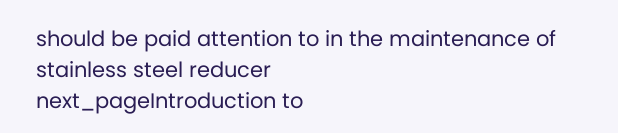should be paid attention to in the maintenance of stainless steel reducer
next_pageIntroduction to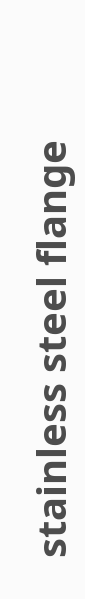stainless steel flange